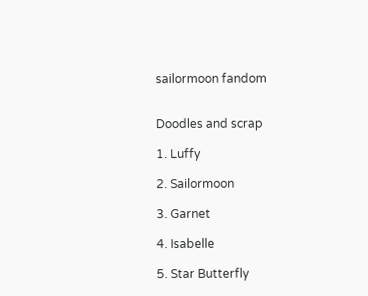sailormoon fandom


Doodles and scrap

1. Luffy

2. Sailormoon

3. Garnet

4. Isabelle

5. Star Butterfly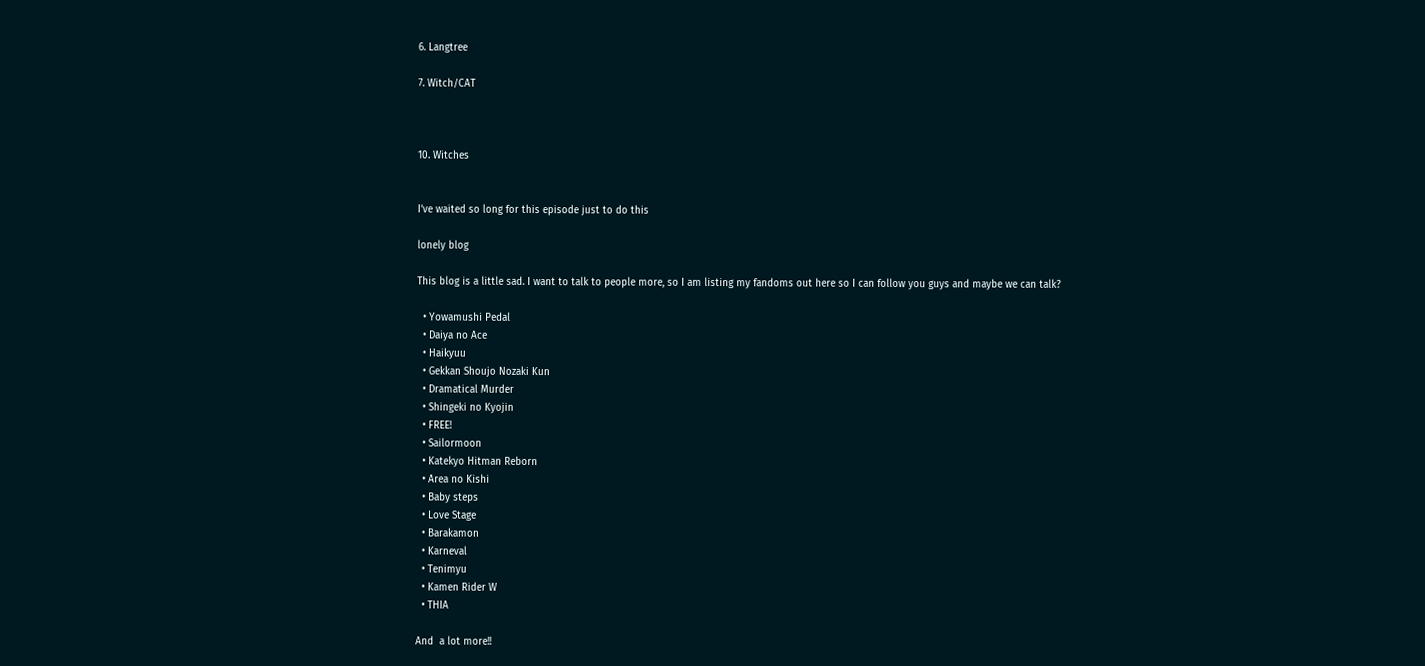6. Langtree

7. Witch/CAT



10. Witches


I’ve waited so long for this episode just to do this

lonely blog

This blog is a little sad. I want to talk to people more, so I am listing my fandoms out here so I can follow you guys and maybe we can talk?

  • Yowamushi Pedal
  • Daiya no Ace
  • Haikyuu
  • Gekkan Shoujo Nozaki Kun
  • Dramatical Murder
  • Shingeki no Kyojin
  • FREE!
  • Sailormoon
  • Katekyo Hitman Reborn
  • Area no Kishi
  • Baby steps
  • Love Stage
  • Barakamon
  • Karneval
  • Tenimyu
  • Kamen Rider W
  • THIA

And  a lot more!!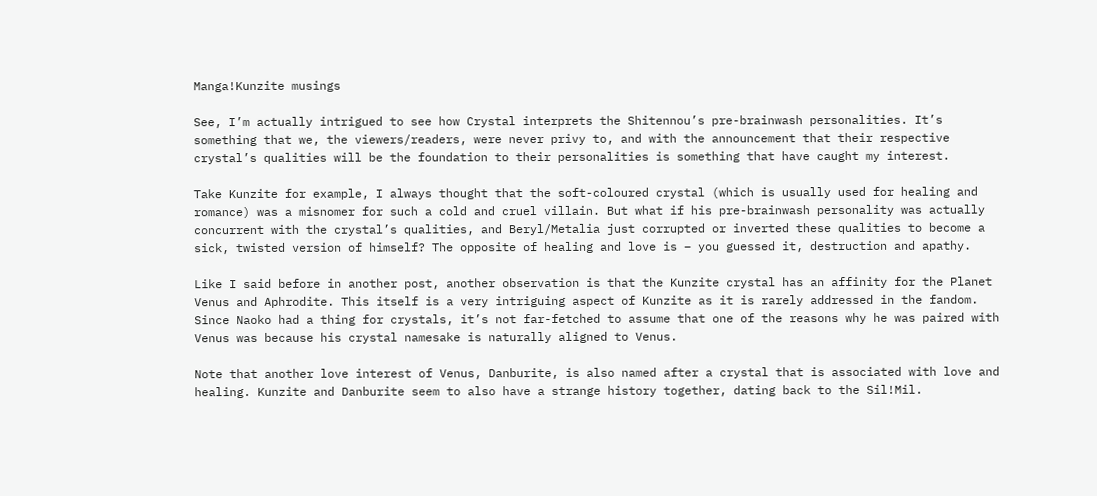Manga!Kunzite musings

See, I’m actually intrigued to see how Crystal interprets the Shitennou’s pre-brainwash personalities. It’s something that we, the viewers/readers, were never privy to, and with the announcement that their respective crystal’s qualities will be the foundation to their personalities is something that have caught my interest.

Take Kunzite for example, I always thought that the soft-coloured crystal (which is usually used for healing and romance) was a misnomer for such a cold and cruel villain. But what if his pre-brainwash personality was actually concurrent with the crystal’s qualities, and Beryl/Metalia just corrupted or inverted these qualities to become a sick, twisted version of himself? The opposite of healing and love is – you guessed it, destruction and apathy.

Like I said before in another post, another observation is that the Kunzite crystal has an affinity for the Planet Venus and Aphrodite. This itself is a very intriguing aspect of Kunzite as it is rarely addressed in the fandom. Since Naoko had a thing for crystals, it’s not far-fetched to assume that one of the reasons why he was paired with Venus was because his crystal namesake is naturally aligned to Venus.

Note that another love interest of Venus, Danburite, is also named after a crystal that is associated with love and healing. Kunzite and Danburite seem to also have a strange history together, dating back to the Sil!Mil.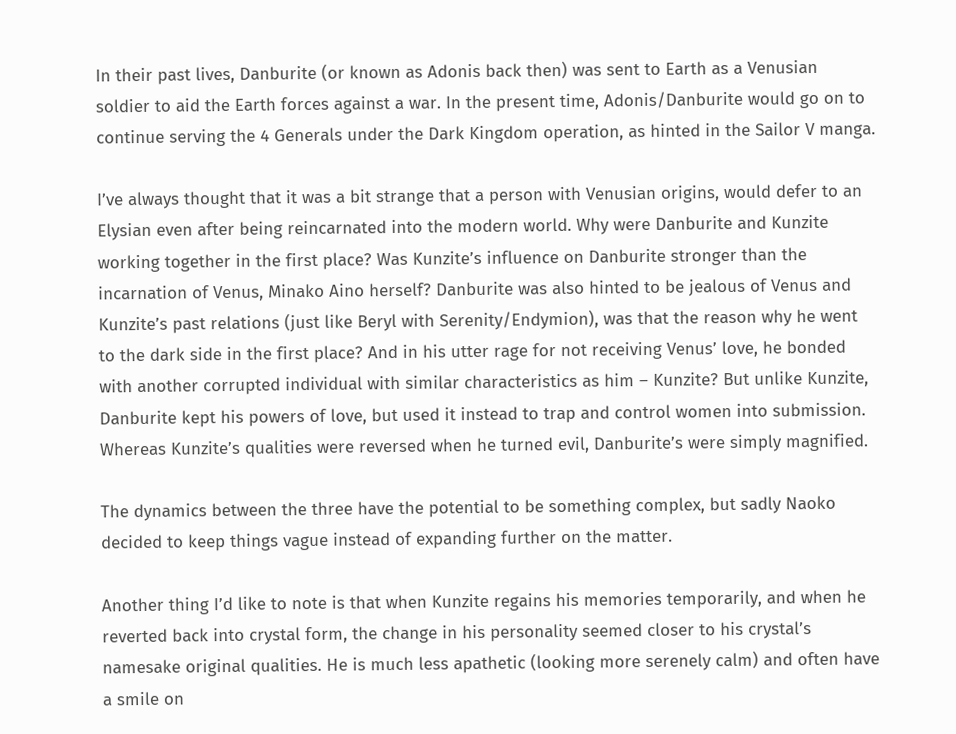In their past lives, Danburite (or known as Adonis back then) was sent to Earth as a Venusian soldier to aid the Earth forces against a war. In the present time, Adonis/Danburite would go on to continue serving the 4 Generals under the Dark Kingdom operation, as hinted in the Sailor V manga.

I’ve always thought that it was a bit strange that a person with Venusian origins, would defer to an Elysian even after being reincarnated into the modern world. Why were Danburite and Kunzite working together in the first place? Was Kunzite’s influence on Danburite stronger than the incarnation of Venus, Minako Aino herself? Danburite was also hinted to be jealous of Venus and Kunzite’s past relations (just like Beryl with Serenity/Endymion), was that the reason why he went to the dark side in the first place? And in his utter rage for not receiving Venus’ love, he bonded with another corrupted individual with similar characteristics as him – Kunzite? But unlike Kunzite, Danburite kept his powers of love, but used it instead to trap and control women into submission. Whereas Kunzite’s qualities were reversed when he turned evil, Danburite’s were simply magnified.

The dynamics between the three have the potential to be something complex, but sadly Naoko decided to keep things vague instead of expanding further on the matter.

Another thing I’d like to note is that when Kunzite regains his memories temporarily, and when he reverted back into crystal form, the change in his personality seemed closer to his crystal’s namesake original qualities. He is much less apathetic (looking more serenely calm) and often have a smile on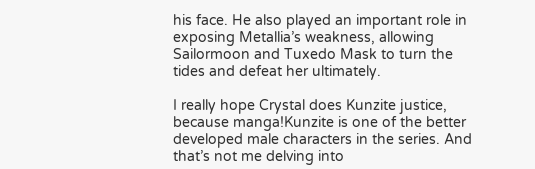his face. He also played an important role in exposing Metallia’s weakness, allowing Sailormoon and Tuxedo Mask to turn the tides and defeat her ultimately.

I really hope Crystal does Kunzite justice, because manga!Kunzite is one of the better developed male characters in the series. And that’s not me delving into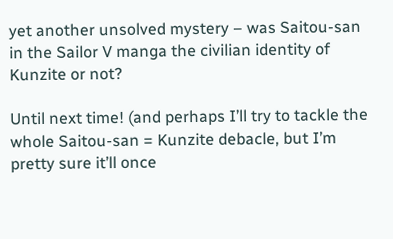yet another unsolved mystery – was Saitou-san in the Sailor V manga the civilian identity of Kunzite or not?

Until next time! (and perhaps I’ll try to tackle the whole Saitou-san = Kunzite debacle, but I’m pretty sure it’ll once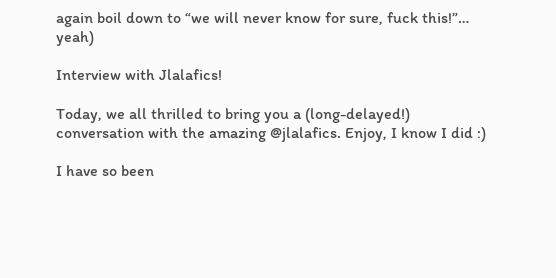again boil down to “we will never know for sure, fuck this!”… yeah)

Interview with Jlalafics!

Today, we all thrilled to bring you a (long-delayed!) conversation with the amazing @jlalafics. Enjoy, I know I did :)

I have so been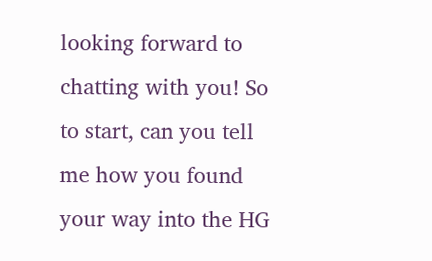looking forward to chatting with you! So to start, can you tell me how you found your way into the HG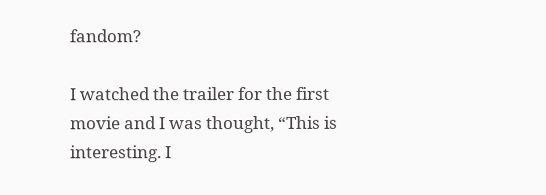fandom?

I watched the trailer for the first movie and I was thought, “This is interesting. I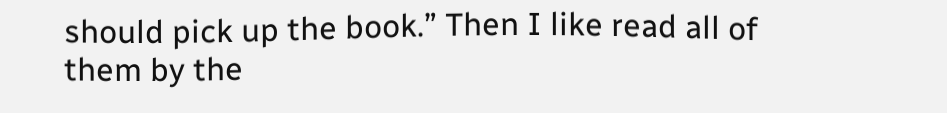should pick up the book.” Then I like read all of them by the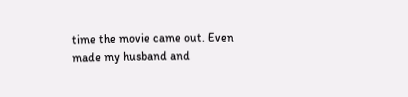time the movie came out. Even made my husband and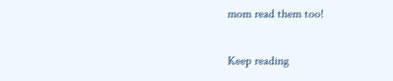mom read them too!

Keep reading